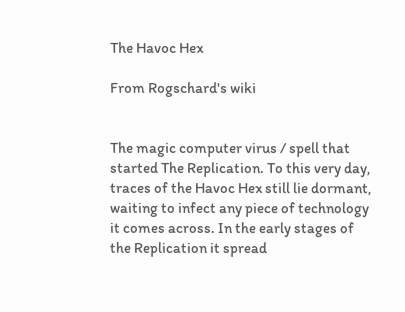The Havoc Hex

From Rogschard's wiki


The magic computer virus / spell that started The Replication. To this very day, traces of the Havoc Hex still lie dormant, waiting to infect any piece of technology it comes across. In the early stages of the Replication it spread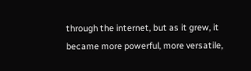through the internet, but as it grew, it became more powerful, more versatile,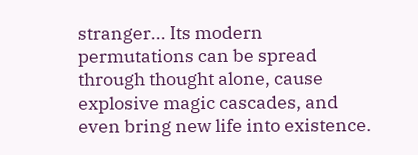stranger... Its modern permutations can be spread through thought alone, cause explosive magic cascades, and even bring new life into existence.